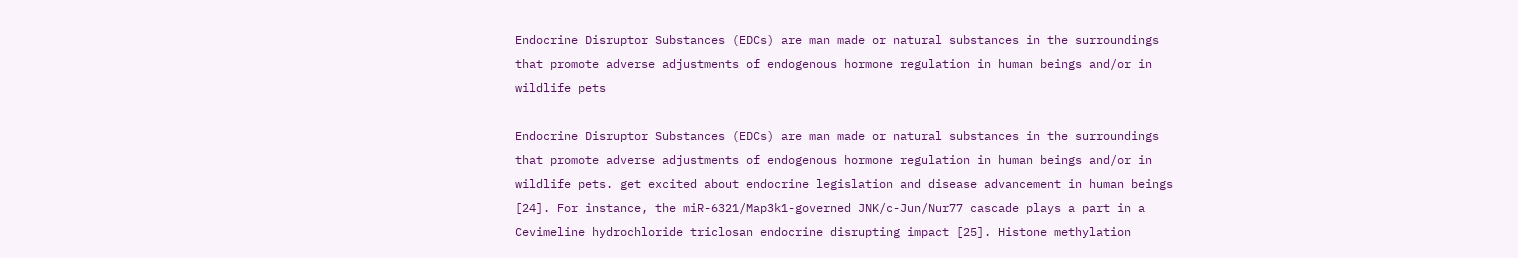Endocrine Disruptor Substances (EDCs) are man made or natural substances in the surroundings that promote adverse adjustments of endogenous hormone regulation in human beings and/or in wildlife pets

Endocrine Disruptor Substances (EDCs) are man made or natural substances in the surroundings that promote adverse adjustments of endogenous hormone regulation in human beings and/or in wildlife pets. get excited about endocrine legislation and disease advancement in human beings [24]. For instance, the miR-6321/Map3k1-governed JNK/c-Jun/Nur77 cascade plays a part in a Cevimeline hydrochloride triclosan endocrine disrupting impact [25]. Histone methylation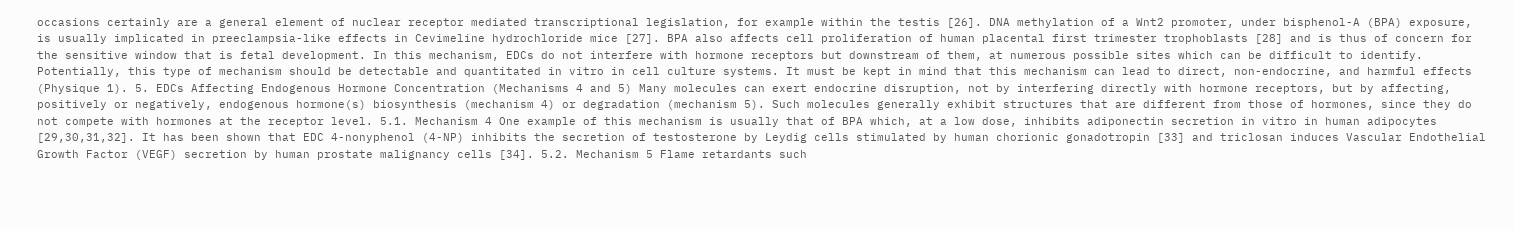occasions certainly are a general element of nuclear receptor mediated transcriptional legislation, for example within the testis [26]. DNA methylation of a Wnt2 promoter, under bisphenol-A (BPA) exposure, is usually implicated in preeclampsia-like effects in Cevimeline hydrochloride mice [27]. BPA also affects cell proliferation of human placental first trimester trophoblasts [28] and is thus of concern for the sensitive window that is fetal development. In this mechanism, EDCs do not interfere with hormone receptors but downstream of them, at numerous possible sites which can be difficult to identify. Potentially, this type of mechanism should be detectable and quantitated in vitro in cell culture systems. It must be kept in mind that this mechanism can lead to direct, non-endocrine, and harmful effects (Physique 1). 5. EDCs Affecting Endogenous Hormone Concentration (Mechanisms 4 and 5) Many molecules can exert endocrine disruption, not by interfering directly with hormone receptors, but by affecting, positively or negatively, endogenous hormone(s) biosynthesis (mechanism 4) or degradation (mechanism 5). Such molecules generally exhibit structures that are different from those of hormones, since they do not compete with hormones at the receptor level. 5.1. Mechanism 4 One example of this mechanism is usually that of BPA which, at a low dose, inhibits adiponectin secretion in vitro in human adipocytes [29,30,31,32]. It has been shown that EDC 4-nonyphenol (4-NP) inhibits the secretion of testosterone by Leydig cells stimulated by human chorionic gonadotropin [33] and triclosan induces Vascular Endothelial Growth Factor (VEGF) secretion by human prostate malignancy cells [34]. 5.2. Mechanism 5 Flame retardants such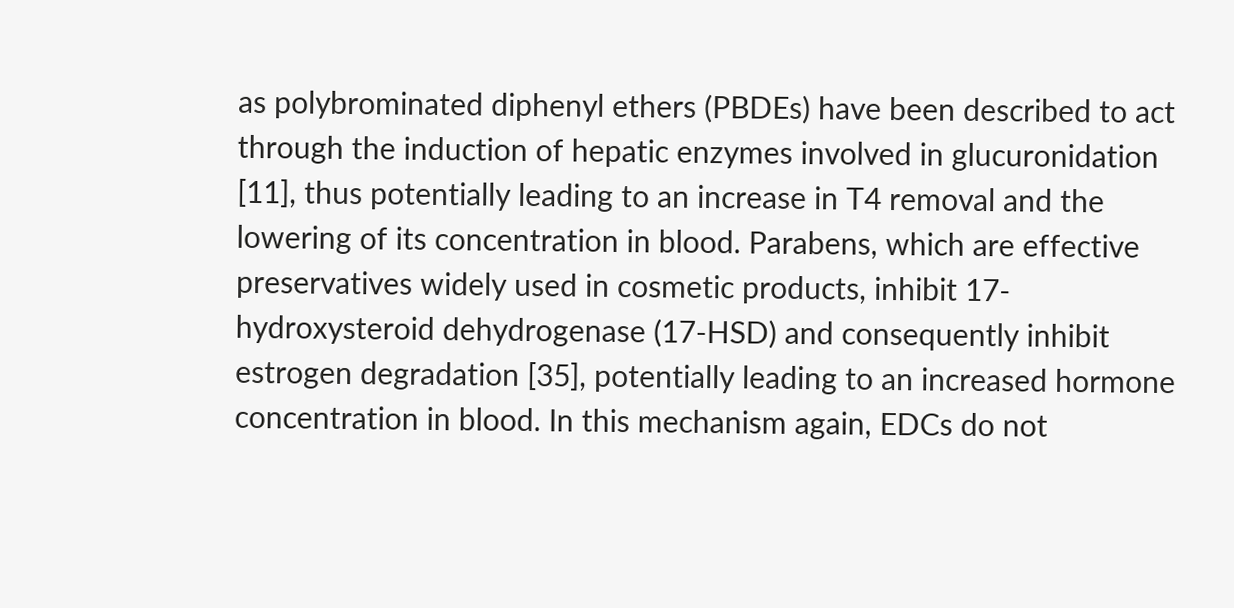as polybrominated diphenyl ethers (PBDEs) have been described to act through the induction of hepatic enzymes involved in glucuronidation [11], thus potentially leading to an increase in T4 removal and the lowering of its concentration in blood. Parabens, which are effective preservatives widely used in cosmetic products, inhibit 17-hydroxysteroid dehydrogenase (17-HSD) and consequently inhibit estrogen degradation [35], potentially leading to an increased hormone concentration in blood. In this mechanism again, EDCs do not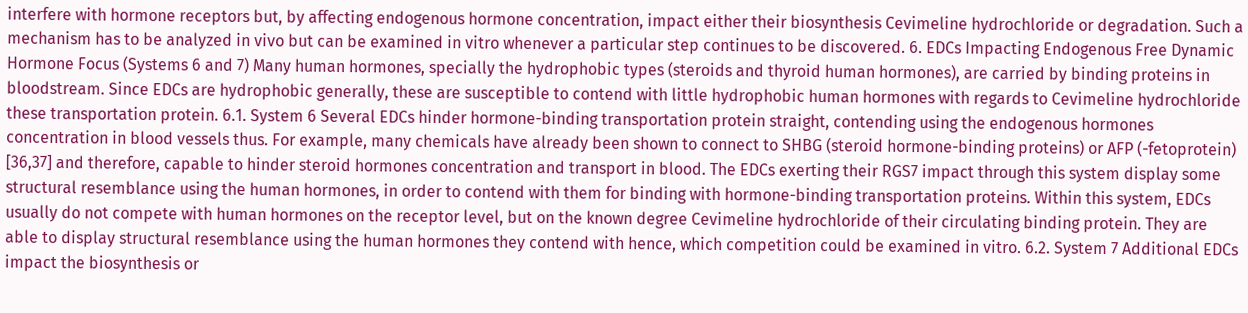interfere with hormone receptors but, by affecting endogenous hormone concentration, impact either their biosynthesis Cevimeline hydrochloride or degradation. Such a mechanism has to be analyzed in vivo but can be examined in vitro whenever a particular step continues to be discovered. 6. EDCs Impacting Endogenous Free Dynamic Hormone Focus (Systems 6 and 7) Many human hormones, specially the hydrophobic types (steroids and thyroid human hormones), are carried by binding proteins in bloodstream. Since EDCs are hydrophobic generally, these are susceptible to contend with little hydrophobic human hormones with regards to Cevimeline hydrochloride these transportation protein. 6.1. System 6 Several EDCs hinder hormone-binding transportation protein straight, contending using the endogenous hormones concentration in blood vessels thus. For example, many chemicals have already been shown to connect to SHBG (steroid hormone-binding proteins) or AFP (-fetoprotein) [36,37] and therefore, capable to hinder steroid hormones concentration and transport in blood. The EDCs exerting their RGS7 impact through this system display some structural resemblance using the human hormones, in order to contend with them for binding with hormone-binding transportation proteins. Within this system, EDCs usually do not compete with human hormones on the receptor level, but on the known degree Cevimeline hydrochloride of their circulating binding protein. They are able to display structural resemblance using the human hormones they contend with hence, which competition could be examined in vitro. 6.2. System 7 Additional EDCs impact the biosynthesis or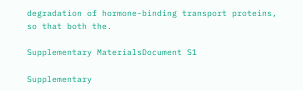degradation of hormone-binding transport proteins, so that both the.

Supplementary MaterialsDocument S1

Supplementary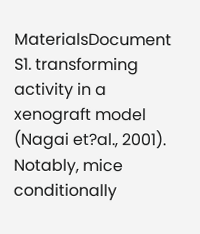MaterialsDocument S1. transforming activity in a xenograft model (Nagai et?al., 2001). Notably, mice conditionally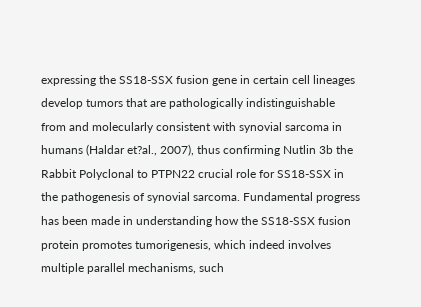expressing the SS18-SSX fusion gene in certain cell lineages develop tumors that are pathologically indistinguishable from and molecularly consistent with synovial sarcoma in humans (Haldar et?al., 2007), thus confirming Nutlin 3b the Rabbit Polyclonal to PTPN22 crucial role for SS18-SSX in the pathogenesis of synovial sarcoma. Fundamental progress has been made in understanding how the SS18-SSX fusion protein promotes tumorigenesis, which indeed involves multiple parallel mechanisms, such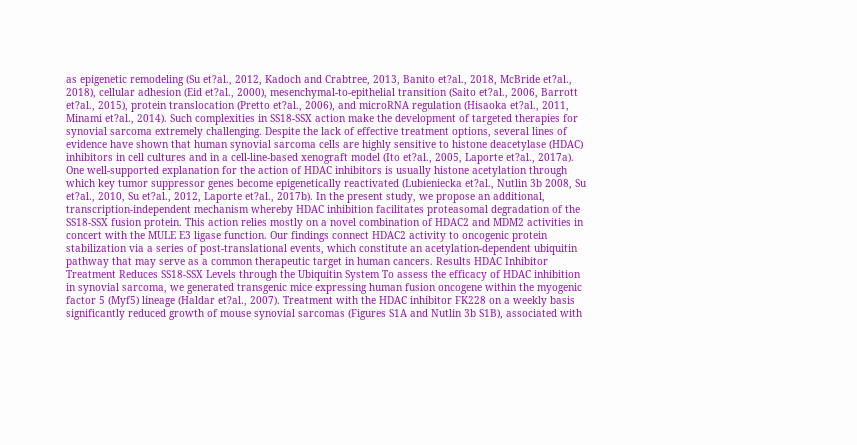as epigenetic remodeling (Su et?al., 2012, Kadoch and Crabtree, 2013, Banito et?al., 2018, McBride et?al., 2018), cellular adhesion (Eid et?al., 2000), mesenchymal-to-epithelial transition (Saito et?al., 2006, Barrott et?al., 2015), protein translocation (Pretto et?al., 2006), and microRNA regulation (Hisaoka et?al., 2011, Minami et?al., 2014). Such complexities in SS18-SSX action make the development of targeted therapies for synovial sarcoma extremely challenging. Despite the lack of effective treatment options, several lines of evidence have shown that human synovial sarcoma cells are highly sensitive to histone deacetylase (HDAC) inhibitors in cell cultures and in a cell-line-based xenograft model (Ito et?al., 2005, Laporte et?al., 2017a). One well-supported explanation for the action of HDAC inhibitors is usually histone acetylation through which key tumor suppressor genes become epigenetically reactivated (Lubieniecka et?al., Nutlin 3b 2008, Su et?al., 2010, Su et?al., 2012, Laporte et?al., 2017b). In the present study, we propose an additional, transcription-independent mechanism whereby HDAC inhibition facilitates proteasomal degradation of the SS18-SSX fusion protein. This action relies mostly on a novel combination of HDAC2 and MDM2 activities in concert with the MULE E3 ligase function. Our findings connect HDAC2 activity to oncogenic protein stabilization via a series of post-translational events, which constitute an acetylation-dependent ubiquitin pathway that may serve as a common therapeutic target in human cancers. Results HDAC Inhibitor Treatment Reduces SS18-SSX Levels through the Ubiquitin System To assess the efficacy of HDAC inhibition in synovial sarcoma, we generated transgenic mice expressing human fusion oncogene within the myogenic factor 5 (Myf5) lineage (Haldar et?al., 2007). Treatment with the HDAC inhibitor FK228 on a weekly basis significantly reduced growth of mouse synovial sarcomas (Figures S1A and Nutlin 3b S1B), associated with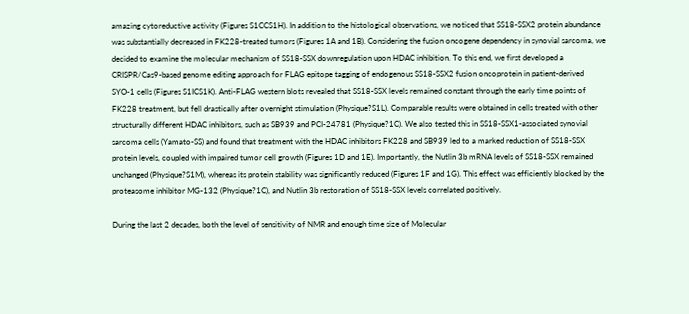amazing cytoreductive activity (Figures S1CCS1H). In addition to the histological observations, we noticed that SS18-SSX2 protein abundance was substantially decreased in FK228-treated tumors (Figures 1A and 1B). Considering the fusion oncogene dependency in synovial sarcoma, we decided to examine the molecular mechanism of SS18-SSX downregulation upon HDAC inhibition. To this end, we first developed a CRISPR/Cas9-based genome editing approach for FLAG epitope tagging of endogenous SS18-SSX2 fusion oncoprotein in patient-derived SYO-1 cells (Figures S1ICS1K). Anti-FLAG western blots revealed that SS18-SSX levels remained constant through the early time points of FK228 treatment, but fell drastically after overnight stimulation (Physique?S1L). Comparable results were obtained in cells treated with other structurally different HDAC inhibitors, such as SB939 and PCI-24781 (Physique?1C). We also tested this in SS18-SSX1-associated synovial sarcoma cells (Yamato-SS) and found that treatment with the HDAC inhibitors FK228 and SB939 led to a marked reduction of SS18-SSX protein levels, coupled with impaired tumor cell growth (Figures 1D and 1E). Importantly, the Nutlin 3b mRNA levels of SS18-SSX remained unchanged (Physique?S1M), whereas its protein stability was significantly reduced (Figures 1F and 1G). This effect was efficiently blocked by the proteasome inhibitor MG-132 (Physique?1C), and Nutlin 3b restoration of SS18-SSX levels correlated positively.

During the last 2 decades, both the level of sensitivity of NMR and enough time size of Molecular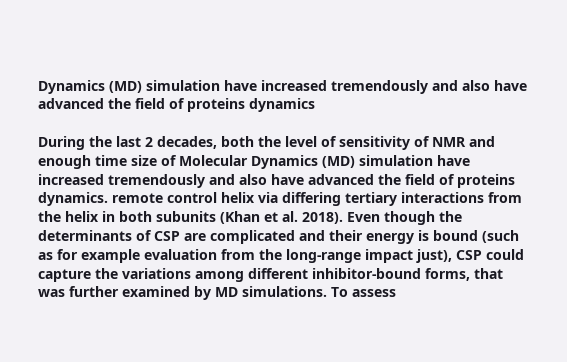Dynamics (MD) simulation have increased tremendously and also have advanced the field of proteins dynamics

During the last 2 decades, both the level of sensitivity of NMR and enough time size of Molecular Dynamics (MD) simulation have increased tremendously and also have advanced the field of proteins dynamics. remote control helix via differing tertiary interactions from the helix in both subunits (Khan et al. 2018). Even though the determinants of CSP are complicated and their energy is bound (such as for example evaluation from the long-range impact just), CSP could capture the variations among different inhibitor-bound forms, that was further examined by MD simulations. To assess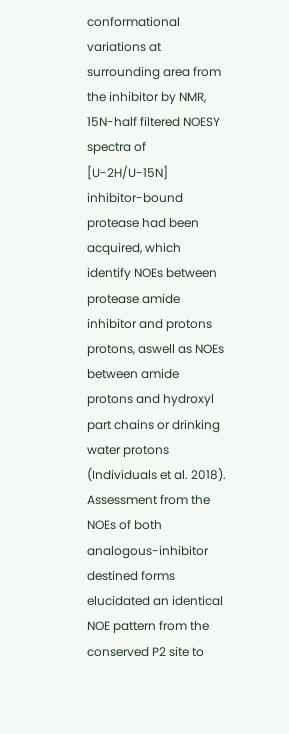conformational variations at surrounding area from the inhibitor by NMR, 15N-half filtered NOESY spectra of [U-2H/U-15N] inhibitor-bound protease had been acquired, which identify NOEs between protease amide inhibitor and protons protons, aswell as NOEs between amide protons and hydroxyl part chains or drinking water protons (Individuals et al. 2018). Assessment from the NOEs of both analogous-inhibitor destined forms elucidated an identical NOE pattern from the conserved P2 site to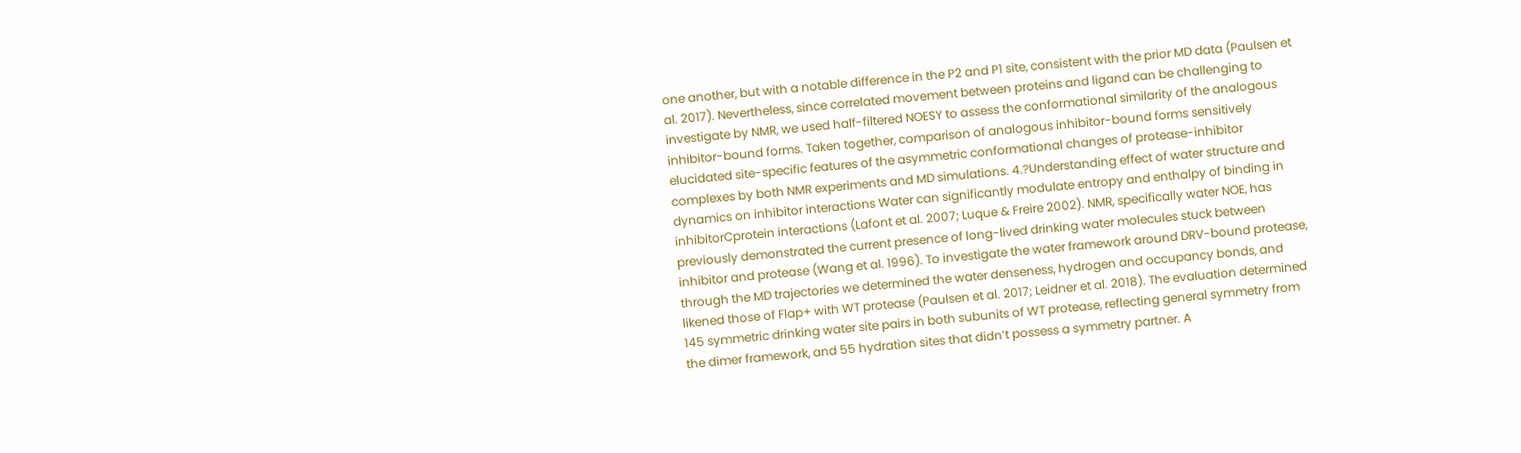one another, but with a notable difference in the P2 and P1 site, consistent with the prior MD data (Paulsen et al. 2017). Nevertheless, since correlated movement between proteins and ligand can be challenging to investigate by NMR, we used half-filtered NOESY to assess the conformational similarity of the analogous inhibitor-bound forms. Taken together, comparison of analogous inhibitor-bound forms sensitively elucidated site-specific features of the asymmetric conformational changes of protease-inhibitor complexes by both NMR experiments and MD simulations. 4.?Understanding effect of water structure and dynamics on inhibitor interactions Water can significantly modulate entropy and enthalpy of binding in inhibitorCprotein interactions (Lafont et al. 2007; Luque & Freire 2002). NMR, specifically water NOE, has previously demonstrated the current presence of long-lived drinking water molecules stuck between inhibitor and protease (Wang et al. 1996). To investigate the water framework around DRV-bound protease, through the MD trajectories we determined the water denseness, hydrogen and occupancy bonds, and likened those of Flap+ with WT protease (Paulsen et al. 2017; Leidner et al. 2018). The evaluation determined 145 symmetric drinking water site pairs in both subunits of WT protease, reflecting general symmetry from the dimer framework, and 55 hydration sites that didn’t possess a symmetry partner. A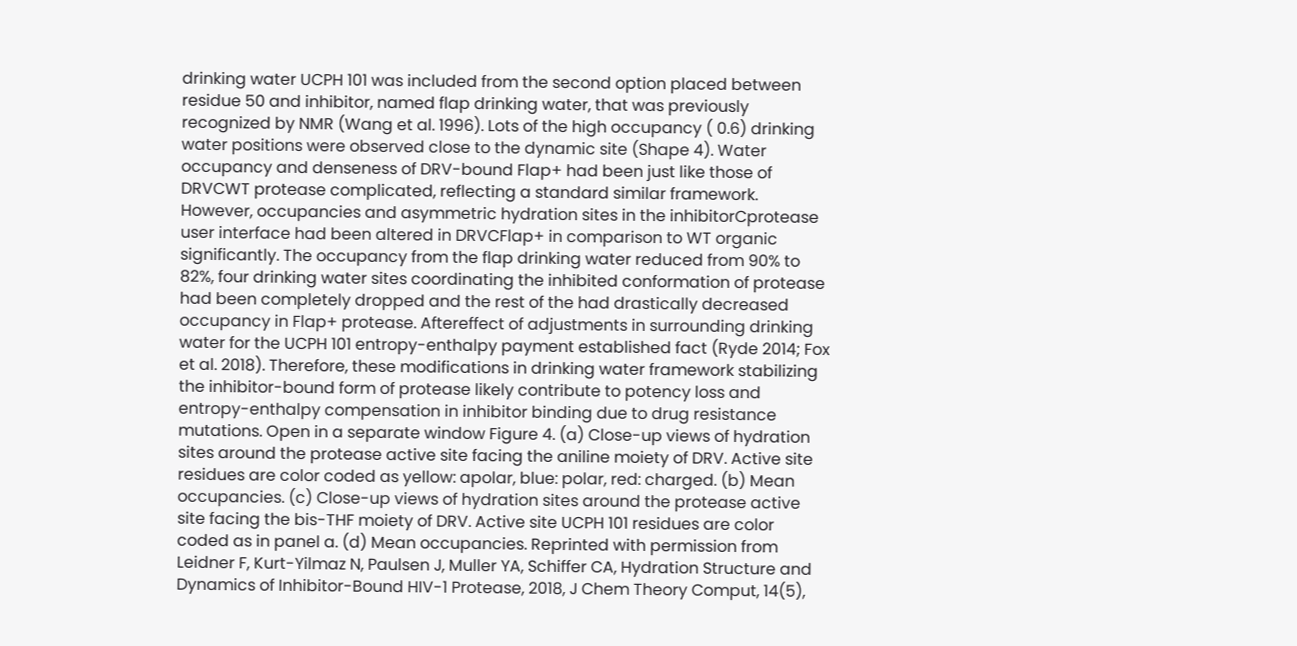drinking water UCPH 101 was included from the second option placed between residue 50 and inhibitor, named flap drinking water, that was previously recognized by NMR (Wang et al. 1996). Lots of the high occupancy ( 0.6) drinking water positions were observed close to the dynamic site (Shape 4). Water occupancy and denseness of DRV-bound Flap+ had been just like those of DRVCWT protease complicated, reflecting a standard similar framework. However, occupancies and asymmetric hydration sites in the inhibitorCprotease user interface had been altered in DRVCFlap+ in comparison to WT organic significantly. The occupancy from the flap drinking water reduced from 90% to 82%, four drinking water sites coordinating the inhibited conformation of protease had been completely dropped and the rest of the had drastically decreased occupancy in Flap+ protease. Aftereffect of adjustments in surrounding drinking water for the UCPH 101 entropy-enthalpy payment established fact (Ryde 2014; Fox et al. 2018). Therefore, these modifications in drinking water framework stabilizing the inhibitor-bound form of protease likely contribute to potency loss and entropy-enthalpy compensation in inhibitor binding due to drug resistance mutations. Open in a separate window Figure 4. (a) Close-up views of hydration sites around the protease active site facing the aniline moiety of DRV. Active site residues are color coded as yellow: apolar, blue: polar, red: charged. (b) Mean occupancies. (c) Close-up views of hydration sites around the protease active site facing the bis-THF moiety of DRV. Active site UCPH 101 residues are color coded as in panel a. (d) Mean occupancies. Reprinted with permission from Leidner F, Kurt-Yilmaz N, Paulsen J, Muller YA, Schiffer CA, Hydration Structure and Dynamics of Inhibitor-Bound HIV-1 Protease, 2018, J Chem Theory Comput, 14(5),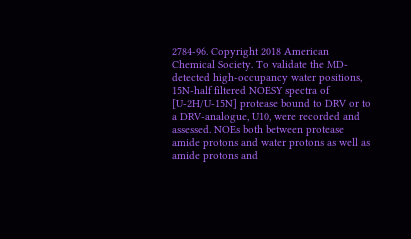2784-96. Copyright 2018 American Chemical Society. To validate the MD-detected high-occupancy water positions, 15N-half filtered NOESY spectra of [U-2H/U-15N] protease bound to DRV or to a DRV-analogue, U10, were recorded and assessed. NOEs both between protease amide protons and water protons as well as amide protons and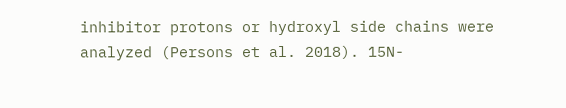inhibitor protons or hydroxyl side chains were analyzed (Persons et al. 2018). 15N-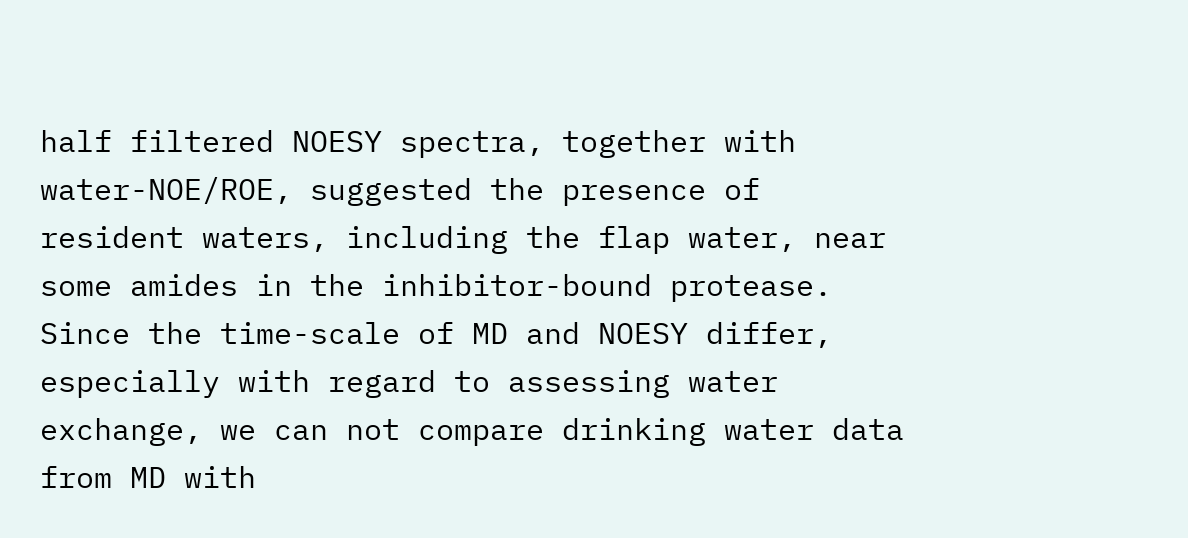half filtered NOESY spectra, together with water-NOE/ROE, suggested the presence of resident waters, including the flap water, near some amides in the inhibitor-bound protease. Since the time-scale of MD and NOESY differ, especially with regard to assessing water exchange, we can not compare drinking water data from MD with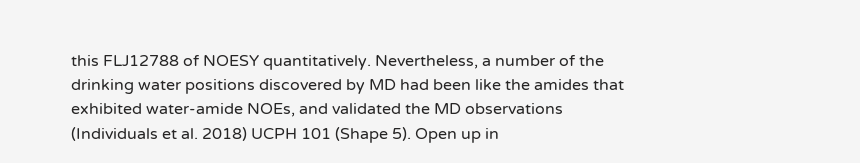this FLJ12788 of NOESY quantitatively. Nevertheless, a number of the drinking water positions discovered by MD had been like the amides that exhibited water-amide NOEs, and validated the MD observations (Individuals et al. 2018) UCPH 101 (Shape 5). Open up in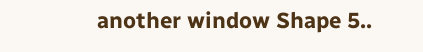another window Shape 5..